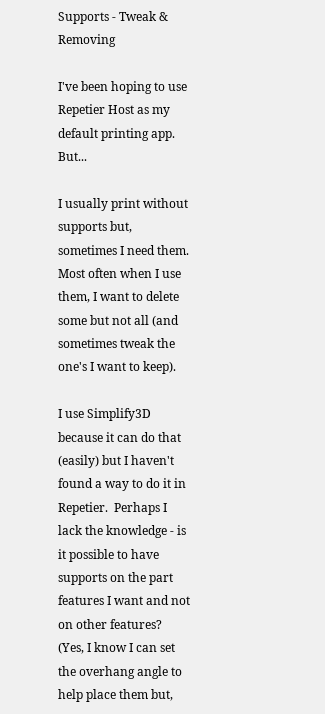Supports - Tweak & Removing

I've been hoping to use Repetier Host as my default printing app. But...

I usually print without supports but, sometimes I need them. Most often when I use them, I want to delete some but not all (and sometimes tweak the one's I want to keep).

I use Simplify3D because it can do that (easily) but I haven't found a way to do it in Repetier.  Perhaps I lack the knowledge - is it possible to have supports on the part features I want and not on other features?  (Yes, I know I can set the overhang angle to help place them but,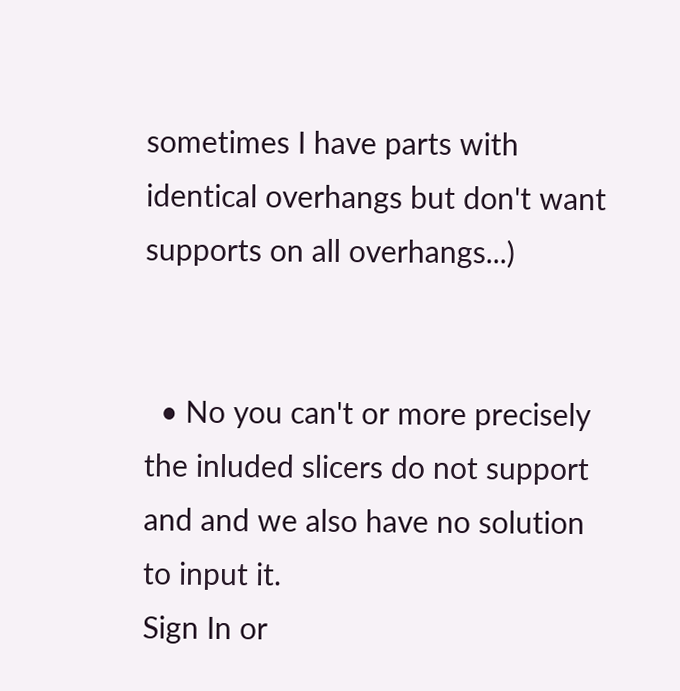sometimes I have parts with identical overhangs but don't want supports on all overhangs...)


  • No you can't or more precisely the inluded slicers do not support and and we also have no solution to input it.
Sign In or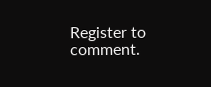Register to comment.